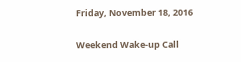Friday, November 18, 2016

Weekend Wake-up Call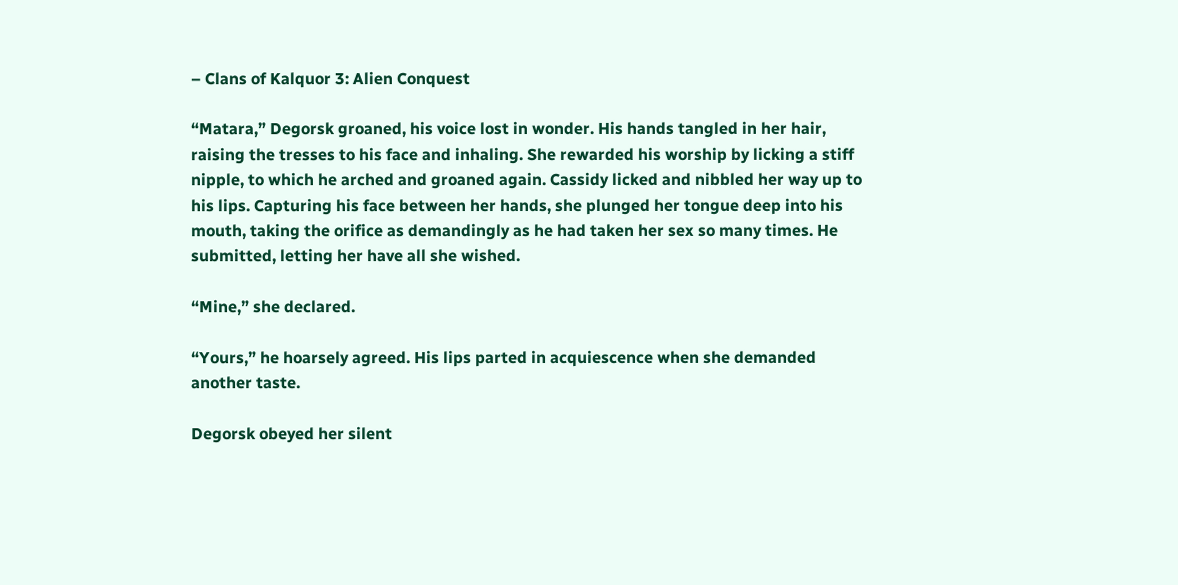– Clans of Kalquor 3: Alien Conquest

“Matara,” Degorsk groaned, his voice lost in wonder. His hands tangled in her hair, raising the tresses to his face and inhaling. She rewarded his worship by licking a stiff nipple, to which he arched and groaned again. Cassidy licked and nibbled her way up to his lips. Capturing his face between her hands, she plunged her tongue deep into his mouth, taking the orifice as demandingly as he had taken her sex so many times. He submitted, letting her have all she wished.

“Mine,” she declared.

“Yours,” he hoarsely agreed. His lips parted in acquiescence when she demanded another taste.

Degorsk obeyed her silent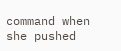command when she pushed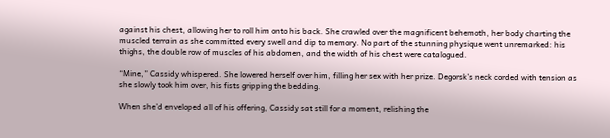against his chest, allowing her to roll him onto his back. She crawled over the magnificent behemoth, her body charting the muscled terrain as she committed every swell and dip to memory. No part of the stunning physique went unremarked: his thighs, the double row of muscles of his abdomen, and the width of his chest were catalogued.

“Mine,” Cassidy whispered. She lowered herself over him, filling her sex with her prize. Degorsk’s neck corded with tension as she slowly took him over, his fists gripping the bedding.

When she’d enveloped all of his offering, Cassidy sat still for a moment, relishing the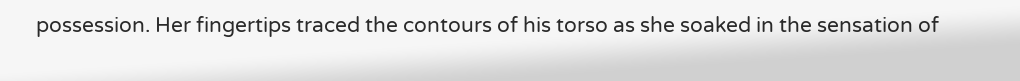possession. Her fingertips traced the contours of his torso as she soaked in the sensation of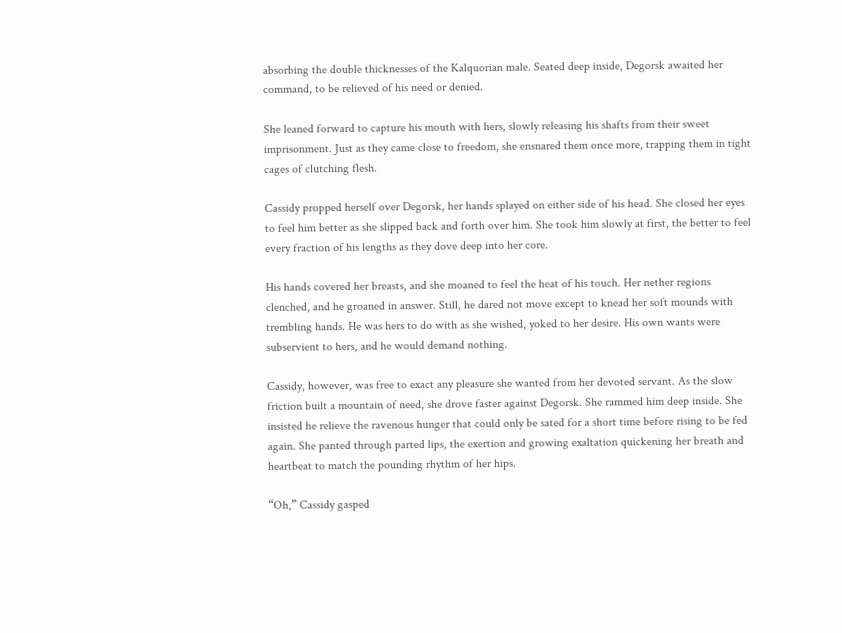absorbing the double thicknesses of the Kalquorian male. Seated deep inside, Degorsk awaited her command, to be relieved of his need or denied.

She leaned forward to capture his mouth with hers, slowly releasing his shafts from their sweet imprisonment. Just as they came close to freedom, she ensnared them once more, trapping them in tight cages of clutching flesh.

Cassidy propped herself over Degorsk, her hands splayed on either side of his head. She closed her eyes to feel him better as she slipped back and forth over him. She took him slowly at first, the better to feel every fraction of his lengths as they dove deep into her core.

His hands covered her breasts, and she moaned to feel the heat of his touch. Her nether regions clenched, and he groaned in answer. Still, he dared not move except to knead her soft mounds with trembling hands. He was hers to do with as she wished, yoked to her desire. His own wants were subservient to hers, and he would demand nothing.

Cassidy, however, was free to exact any pleasure she wanted from her devoted servant. As the slow friction built a mountain of need, she drove faster against Degorsk. She rammed him deep inside. She insisted he relieve the ravenous hunger that could only be sated for a short time before rising to be fed again. She panted through parted lips, the exertion and growing exaltation quickening her breath and heartbeat to match the pounding rhythm of her hips.

“Oh,” Cassidy gasped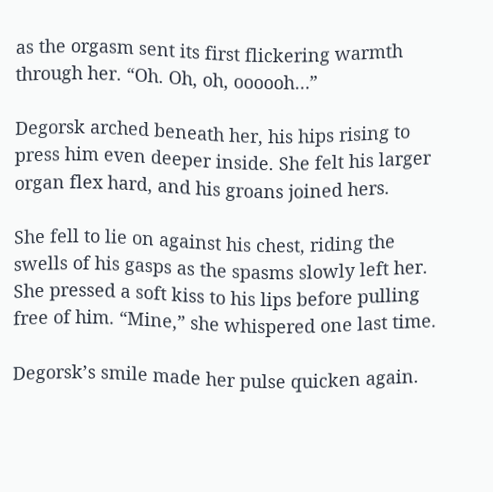as the orgasm sent its first flickering warmth through her. “Oh. Oh, oh, oooooh…”

Degorsk arched beneath her, his hips rising to press him even deeper inside. She felt his larger organ flex hard, and his groans joined hers.

She fell to lie on against his chest, riding the swells of his gasps as the spasms slowly left her. She pressed a soft kiss to his lips before pulling free of him. “Mine,” she whispered one last time.

Degorsk’s smile made her pulse quicken again.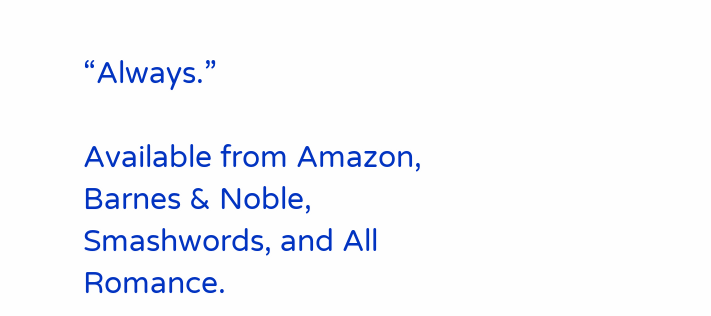“Always.”

Available from Amazon, Barnes & Noble, Smashwords, and All Romance.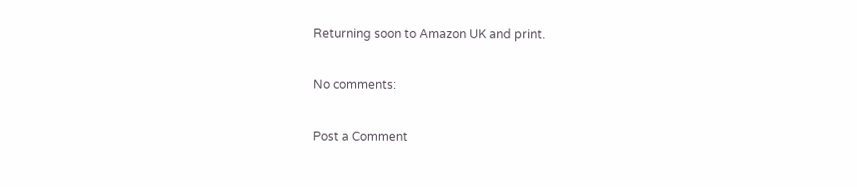Returning soon to Amazon UK and print.

No comments:

Post a Comment